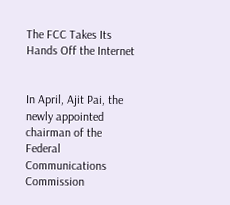The FCC Takes Its Hands Off the Internet


In April, Ajit Pai, the newly appointed chairman of the Federal Communications Commission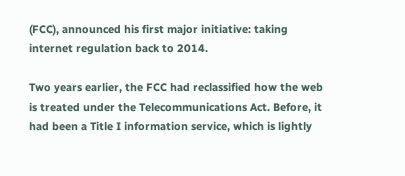(FCC), announced his first major initiative: taking internet regulation back to 2014.

Two years earlier, the FCC had reclassified how the web is treated under the Telecommunications Act. Before, it had been a Title I information service, which is lightly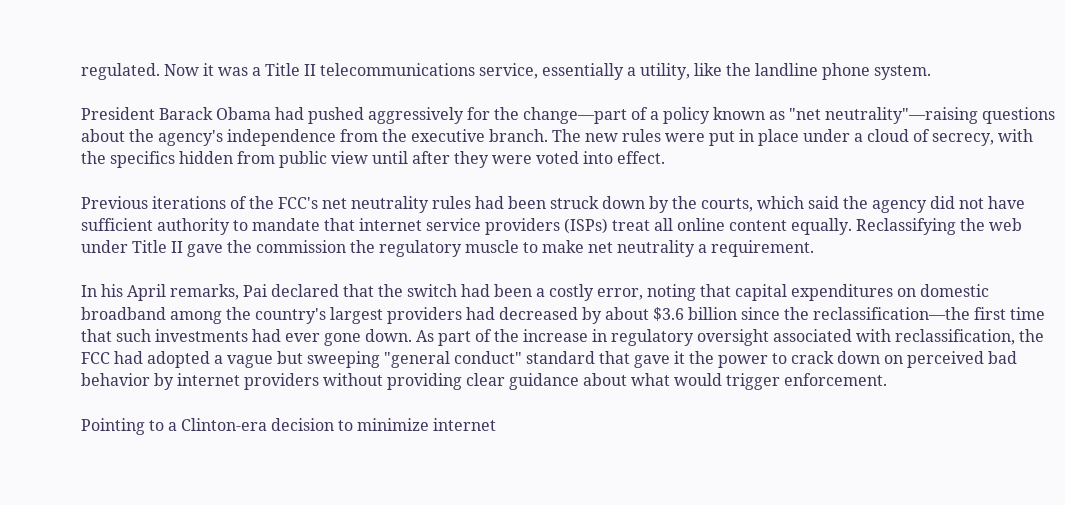regulated. Now it was a Title II telecommunications service, essentially a utility, like the landline phone system.

President Barack Obama had pushed aggressively for the change—part of a policy known as "net neutrality"—raising questions about the agency's independence from the executive branch. The new rules were put in place under a cloud of secrecy, with the specifics hidden from public view until after they were voted into effect.

Previous iterations of the FCC's net neutrality rules had been struck down by the courts, which said the agency did not have sufficient authority to mandate that internet service providers (ISPs) treat all online content equally. Reclassifying the web under Title II gave the commission the regulatory muscle to make net neutrality a requirement.

In his April remarks, Pai declared that the switch had been a costly error, noting that capital expenditures on domestic broadband among the country's largest providers had decreased by about $3.6 billion since the reclassification—the first time that such investments had ever gone down. As part of the increase in regulatory oversight associated with reclassification, the FCC had adopted a vague but sweeping "general conduct" standard that gave it the power to crack down on perceived bad behavior by internet providers without providing clear guidance about what would trigger enforcement.

Pointing to a Clinton-era decision to minimize internet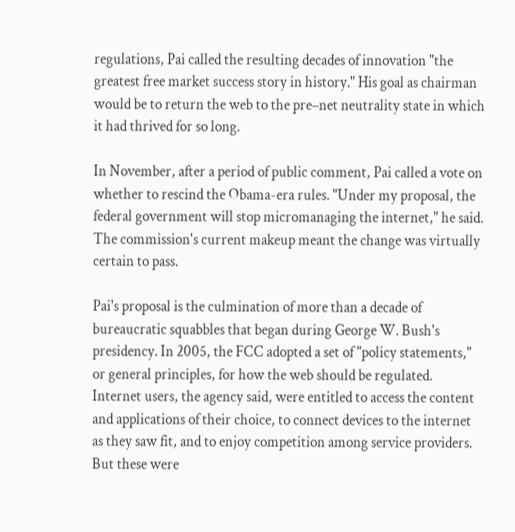regulations, Pai called the resulting decades of innovation "the greatest free market success story in history." His goal as chairman would be to return the web to the pre–net neutrality state in which it had thrived for so long.

In November, after a period of public comment, Pai called a vote on whether to rescind the Obama-era rules. "Under my proposal, the federal government will stop micromanaging the internet," he said. The commission's current makeup meant the change was virtually certain to pass.

Pai's proposal is the culmination of more than a decade of bureaucratic squabbles that began during George W. Bush's presidency. In 2005, the FCC adopted a set of "policy statements," or general principles, for how the web should be regulated. Internet users, the agency said, were entitled to access the content and applications of their choice, to connect devices to the internet as they saw fit, and to enjoy competition among service providers. But these were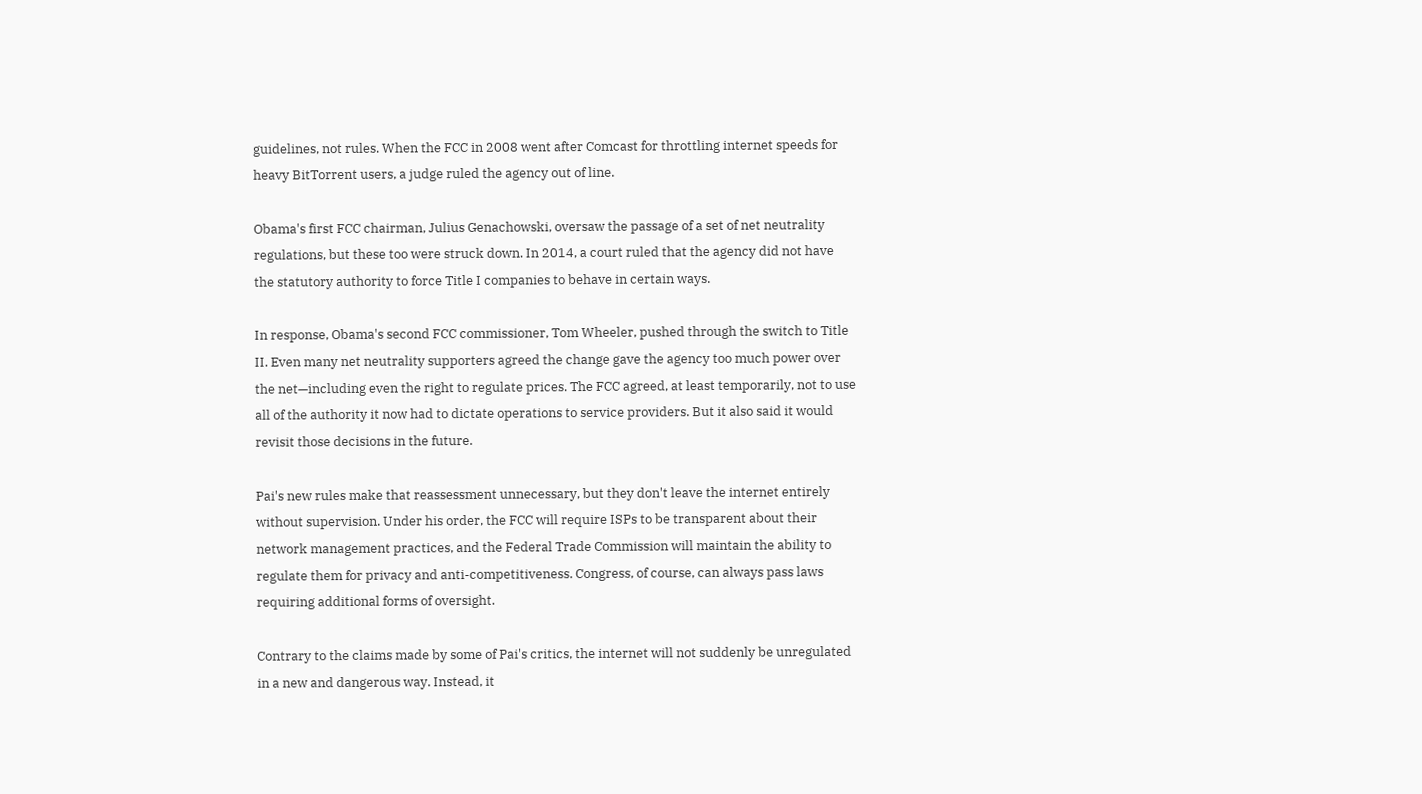guidelines, not rules. When the FCC in 2008 went after Comcast for throttling internet speeds for heavy BitTorrent users, a judge ruled the agency out of line.

Obama's first FCC chairman, Julius Genachowski, oversaw the passage of a set of net neutrality regulations, but these too were struck down. In 2014, a court ruled that the agency did not have the statutory authority to force Title I companies to behave in certain ways.

In response, Obama's second FCC commissioner, Tom Wheeler, pushed through the switch to Title II. Even many net neutrality supporters agreed the change gave the agency too much power over the net—including even the right to regulate prices. The FCC agreed, at least temporarily, not to use all of the authority it now had to dictate operations to service providers. But it also said it would revisit those decisions in the future.

Pai's new rules make that reassessment unnecessary, but they don't leave the internet entirely without supervision. Under his order, the FCC will require ISPs to be transparent about their network management practices, and the Federal Trade Commission will maintain the ability to regulate them for privacy and anti-competitiveness. Congress, of course, can always pass laws requiring additional forms of oversight.

Contrary to the claims made by some of Pai's critics, the internet will not suddenly be unregulated in a new and dangerous way. Instead, it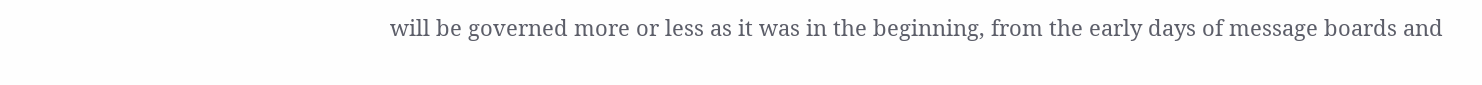will be governed more or less as it was in the beginning, from the early days of message boards and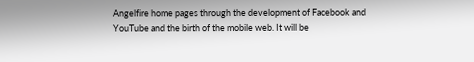Angelfire home pages through the development of Facebook and YouTube and the birth of the mobile web. It will be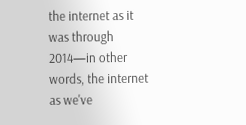the internet as it was through 2014—in other words, the internet as we've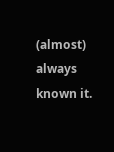(almost) always known it.